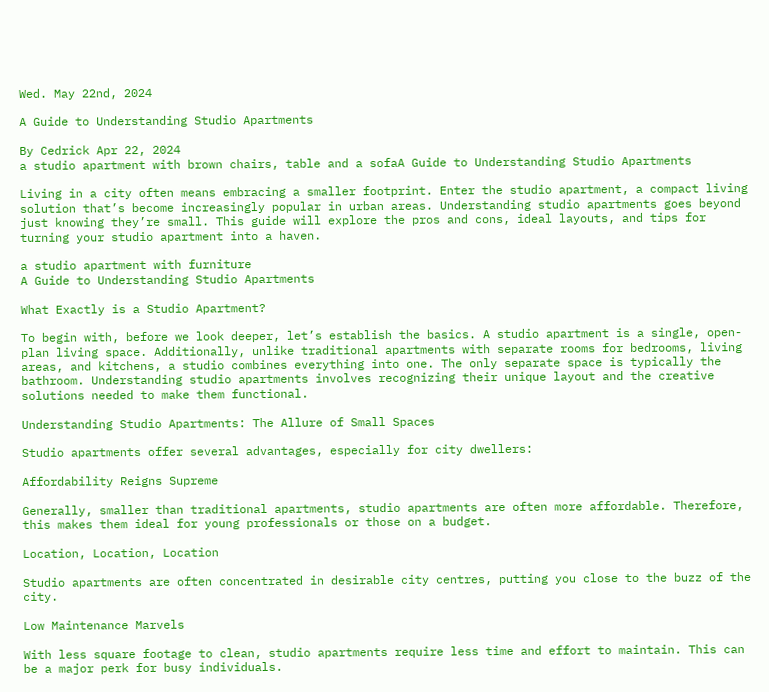Wed. May 22nd, 2024

A Guide to Understanding Studio Apartments

By Cedrick Apr 22, 2024
a studio apartment with brown chairs, table and a sofaA Guide to Understanding Studio Apartments

Living in a city often means embracing a smaller footprint. Enter the studio apartment, a compact living solution that’s become increasingly popular in urban areas. Understanding studio apartments goes beyond just knowing they’re small. This guide will explore the pros and cons, ideal layouts, and tips for turning your studio apartment into a haven.

a studio apartment with furniture
A Guide to Understanding Studio Apartments

What Exactly is a Studio Apartment?

To begin with, before we look deeper, let’s establish the basics. A studio apartment is a single, open-plan living space. Additionally, unlike traditional apartments with separate rooms for bedrooms, living areas, and kitchens, a studio combines everything into one. The only separate space is typically the bathroom. Understanding studio apartments involves recognizing their unique layout and the creative solutions needed to make them functional.

Understanding Studio Apartments: The Allure of Small Spaces

Studio apartments offer several advantages, especially for city dwellers:

Affordability Reigns Supreme

Generally, smaller than traditional apartments, studio apartments are often more affordable. Therefore, this makes them ideal for young professionals or those on a budget.

Location, Location, Location

Studio apartments are often concentrated in desirable city centres, putting you close to the buzz of the city.

Low Maintenance Marvels

With less square footage to clean, studio apartments require less time and effort to maintain. This can be a major perk for busy individuals.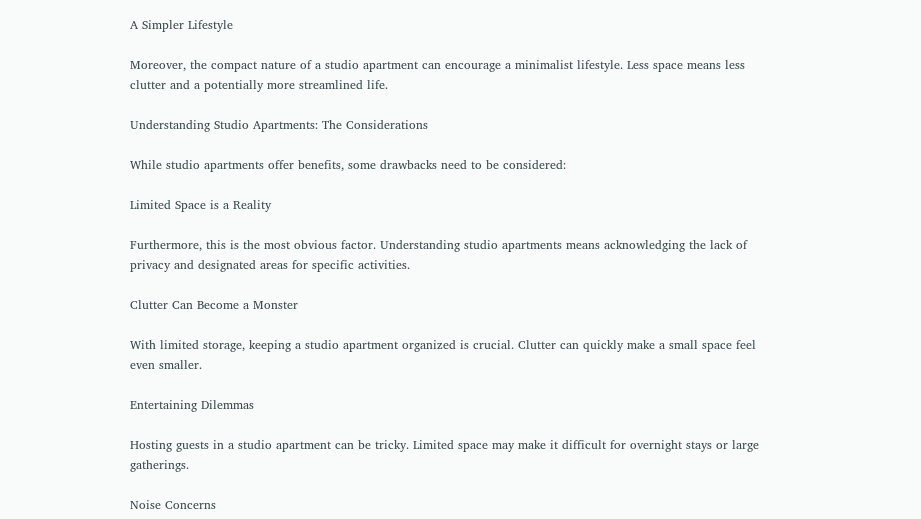A Simpler Lifestyle

Moreover, the compact nature of a studio apartment can encourage a minimalist lifestyle. Less space means less clutter and a potentially more streamlined life.

Understanding Studio Apartments: The Considerations

While studio apartments offer benefits, some drawbacks need to be considered:

Limited Space is a Reality

Furthermore, this is the most obvious factor. Understanding studio apartments means acknowledging the lack of privacy and designated areas for specific activities.

Clutter Can Become a Monster

With limited storage, keeping a studio apartment organized is crucial. Clutter can quickly make a small space feel even smaller.

Entertaining Dilemmas

Hosting guests in a studio apartment can be tricky. Limited space may make it difficult for overnight stays or large gatherings.

Noise Concerns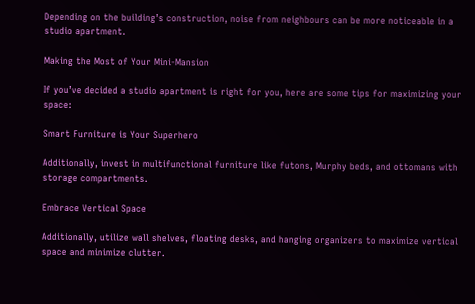Depending on the building’s construction, noise from neighbours can be more noticeable in a studio apartment.

Making the Most of Your Mini-Mansion

If you’ve decided a studio apartment is right for you, here are some tips for maximizing your space:

Smart Furniture is Your Superhero

Additionally, invest in multifunctional furniture like futons, Murphy beds, and ottomans with storage compartments.

Embrace Vertical Space

Additionally, utilize wall shelves, floating desks, and hanging organizers to maximize vertical space and minimize clutter.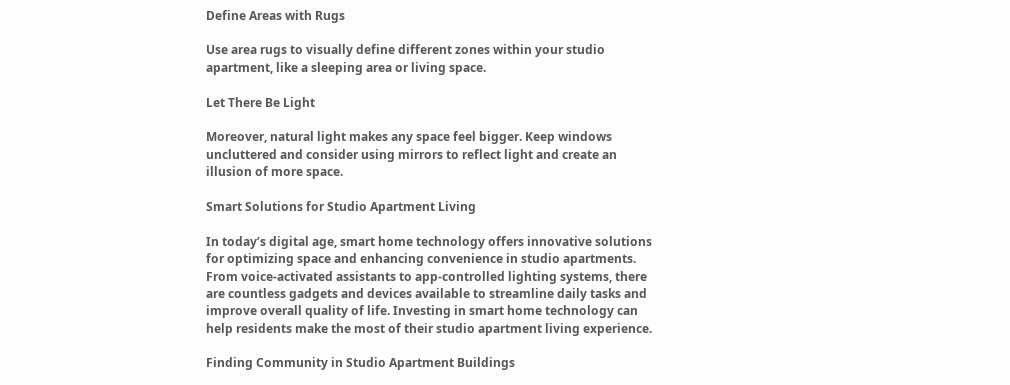Define Areas with Rugs

Use area rugs to visually define different zones within your studio apartment, like a sleeping area or living space.

Let There Be Light

Moreover, natural light makes any space feel bigger. Keep windows uncluttered and consider using mirrors to reflect light and create an illusion of more space.

Smart Solutions for Studio Apartment Living

In today’s digital age, smart home technology offers innovative solutions for optimizing space and enhancing convenience in studio apartments. From voice-activated assistants to app-controlled lighting systems, there are countless gadgets and devices available to streamline daily tasks and improve overall quality of life. Investing in smart home technology can help residents make the most of their studio apartment living experience.

Finding Community in Studio Apartment Buildings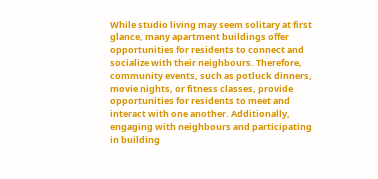While studio living may seem solitary at first glance, many apartment buildings offer opportunities for residents to connect and socialize with their neighbours. Therefore, community events, such as potluck dinners, movie nights, or fitness classes, provide opportunities for residents to meet and interact with one another. Additionally, engaging with neighbours and participating in building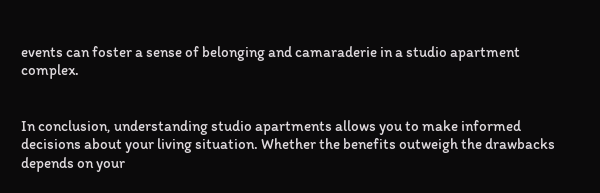events can foster a sense of belonging and camaraderie in a studio apartment complex.


In conclusion, understanding studio apartments allows you to make informed decisions about your living situation. Whether the benefits outweigh the drawbacks depends on your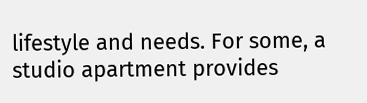lifestyle and needs. For some, a studio apartment provides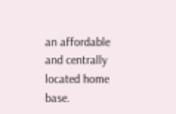an affordable and centrally located home base.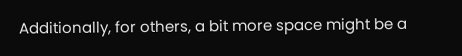Additionally, for others, a bit more space might be a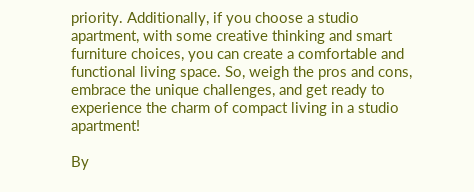priority. Additionally, if you choose a studio apartment, with some creative thinking and smart furniture choices, you can create a comfortable and functional living space. So, weigh the pros and cons, embrace the unique challenges, and get ready to experience the charm of compact living in a studio apartment!

By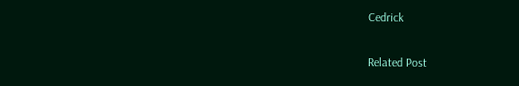Cedrick

Related Post